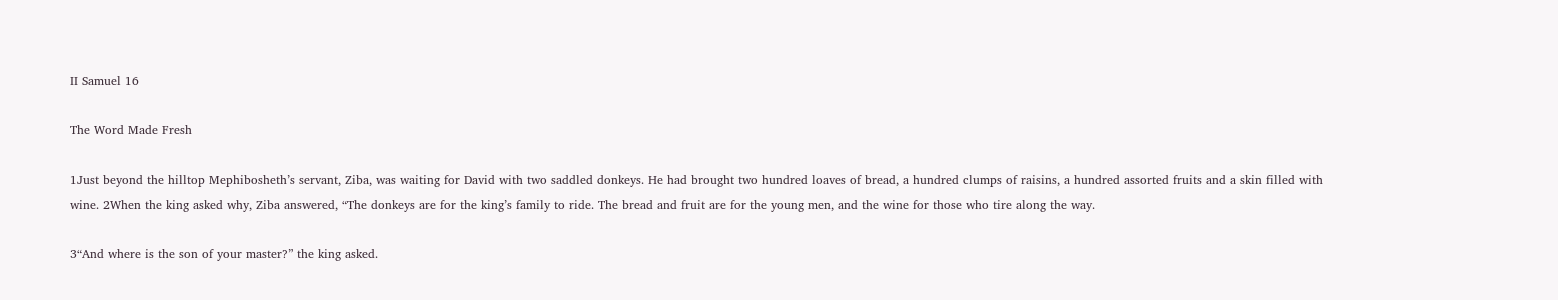II Samuel 16

The Word Made Fresh

1Just beyond the hilltop Mephibosheth’s servant, Ziba, was waiting for David with two saddled donkeys. He had brought two hundred loaves of bread, a hundred clumps of raisins, a hundred assorted fruits and a skin filled with wine. 2When the king asked why, Ziba answered, “The donkeys are for the king’s family to ride. The bread and fruit are for the young men, and the wine for those who tire along the way.

3“And where is the son of your master?” the king asked.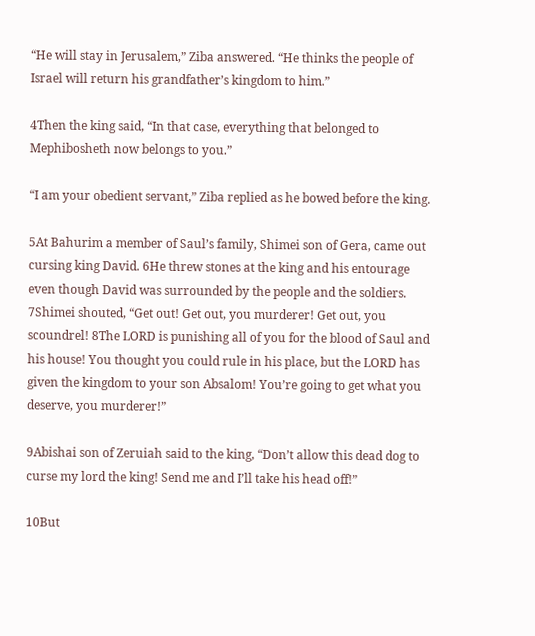“He will stay in Jerusalem,” Ziba answered. “He thinks the people of Israel will return his grandfather’s kingdom to him.”

4Then the king said, “In that case, everything that belonged to Mephibosheth now belongs to you.”

“I am your obedient servant,” Ziba replied as he bowed before the king.

5At Bahurim a member of Saul’s family, Shimei son of Gera, came out cursing king David. 6He threw stones at the king and his entourage even though David was surrounded by the people and the soldiers. 7Shimei shouted, “Get out! Get out, you murderer! Get out, you scoundrel! 8The LORD is punishing all of you for the blood of Saul and his house! You thought you could rule in his place, but the LORD has given the kingdom to your son Absalom! You’re going to get what you deserve, you murderer!”

9Abishai son of Zeruiah said to the king, “Don’t allow this dead dog to curse my lord the king! Send me and I’ll take his head off!”

10But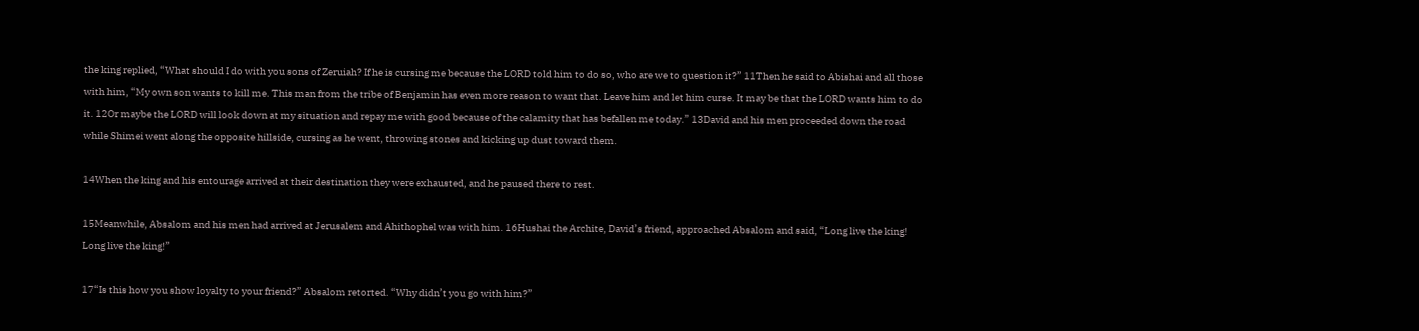the king replied, “What should I do with you sons of Zeruiah? If he is cursing me because the LORD told him to do so, who are we to question it?” 11Then he said to Abishai and all those with him, “My own son wants to kill me. This man from the tribe of Benjamin has even more reason to want that. Leave him and let him curse. It may be that the LORD wants him to do it. 12Or maybe the LORD will look down at my situation and repay me with good because of the calamity that has befallen me today.” 13David and his men proceeded down the road while Shimei went along the opposite hillside, cursing as he went, throwing stones and kicking up dust toward them.

14When the king and his entourage arrived at their destination they were exhausted, and he paused there to rest.

15Meanwhile, Absalom and his men had arrived at Jerusalem and Ahithophel was with him. 16Hushai the Archite, David’s friend, approached Absalom and said, “Long live the king! Long live the king!”

17“Is this how you show loyalty to your friend?” Absalom retorted. “Why didn’t you go with him?”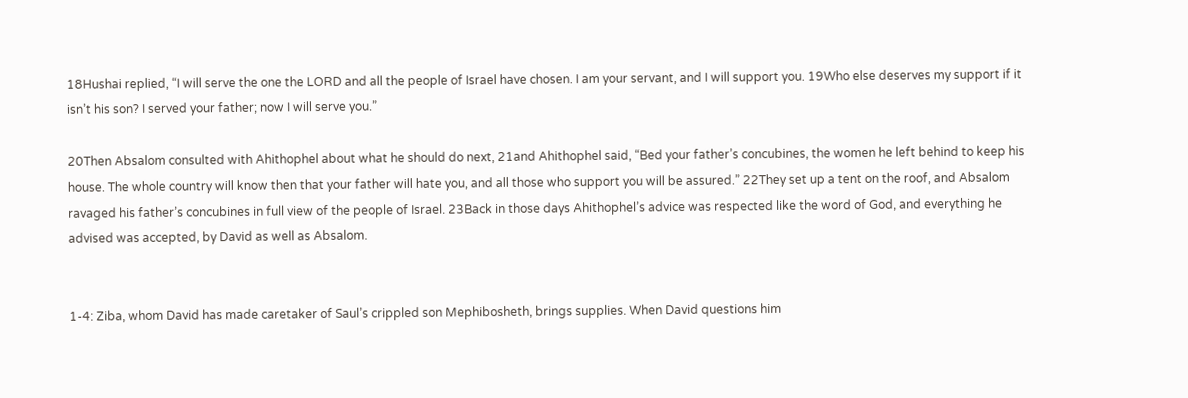18Hushai replied, “I will serve the one the LORD and all the people of Israel have chosen. I am your servant, and I will support you. 19Who else deserves my support if it isn’t his son? I served your father; now I will serve you.”

20Then Absalom consulted with Ahithophel about what he should do next, 21and Ahithophel said, “Bed your father’s concubines, the women he left behind to keep his house. The whole country will know then that your father will hate you, and all those who support you will be assured.” 22They set up a tent on the roof, and Absalom ravaged his father’s concubines in full view of the people of Israel. 23Back in those days Ahithophel’s advice was respected like the word of God, and everything he advised was accepted, by David as well as Absalom.


1-4: Ziba, whom David has made caretaker of Saul’s crippled son Mephibosheth, brings supplies. When David questions him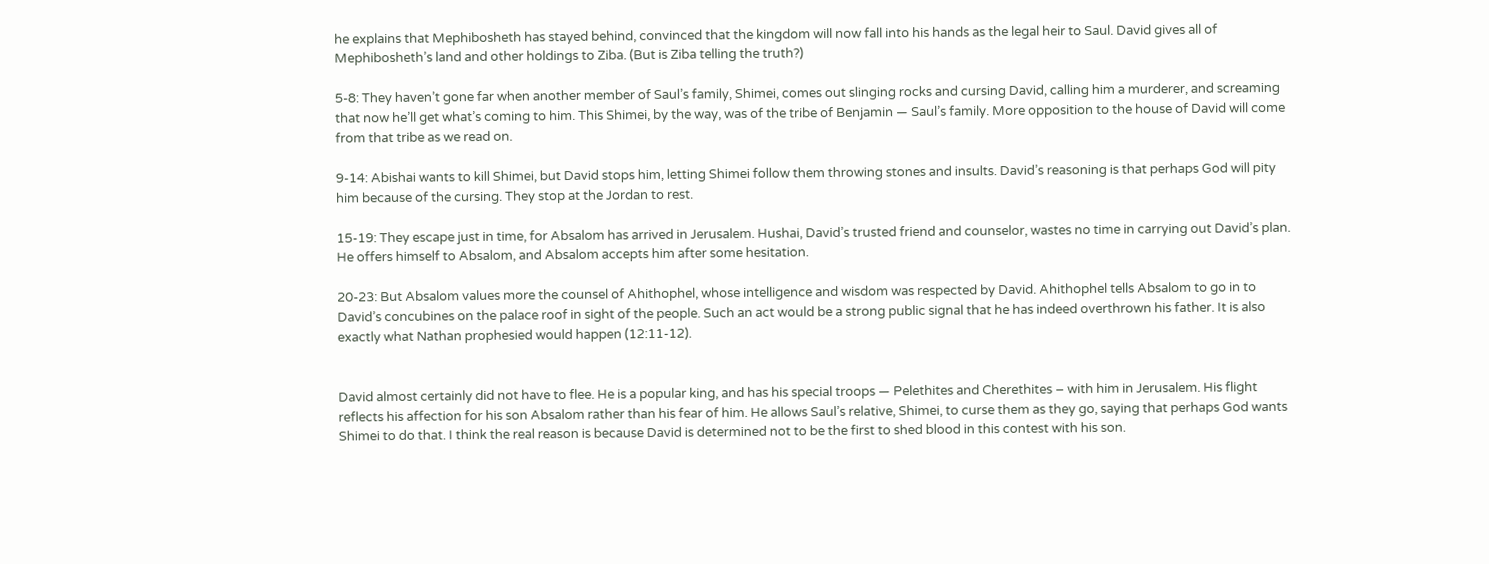he explains that Mephibosheth has stayed behind, convinced that the kingdom will now fall into his hands as the legal heir to Saul. David gives all of Mephibosheth’s land and other holdings to Ziba. (But is Ziba telling the truth?)

5-8: They haven’t gone far when another member of Saul’s family, Shimei, comes out slinging rocks and cursing David, calling him a murderer, and screaming that now he’ll get what’s coming to him. This Shimei, by the way, was of the tribe of Benjamin — Saul’s family. More opposition to the house of David will come from that tribe as we read on.

9-14: Abishai wants to kill Shimei, but David stops him, letting Shimei follow them throwing stones and insults. David’s reasoning is that perhaps God will pity him because of the cursing. They stop at the Jordan to rest.

15-19: They escape just in time, for Absalom has arrived in Jerusalem. Hushai, David’s trusted friend and counselor, wastes no time in carrying out David’s plan. He offers himself to Absalom, and Absalom accepts him after some hesitation.

20-23: But Absalom values more the counsel of Ahithophel, whose intelligence and wisdom was respected by David. Ahithophel tells Absalom to go in to David’s concubines on the palace roof in sight of the people. Such an act would be a strong public signal that he has indeed overthrown his father. It is also exactly what Nathan prophesied would happen (12:11-12).


David almost certainly did not have to flee. He is a popular king, and has his special troops — Pelethites and Cherethites – with him in Jerusalem. His flight reflects his affection for his son Absalom rather than his fear of him. He allows Saul’s relative, Shimei, to curse them as they go, saying that perhaps God wants Shimei to do that. I think the real reason is because David is determined not to be the first to shed blood in this contest with his son.